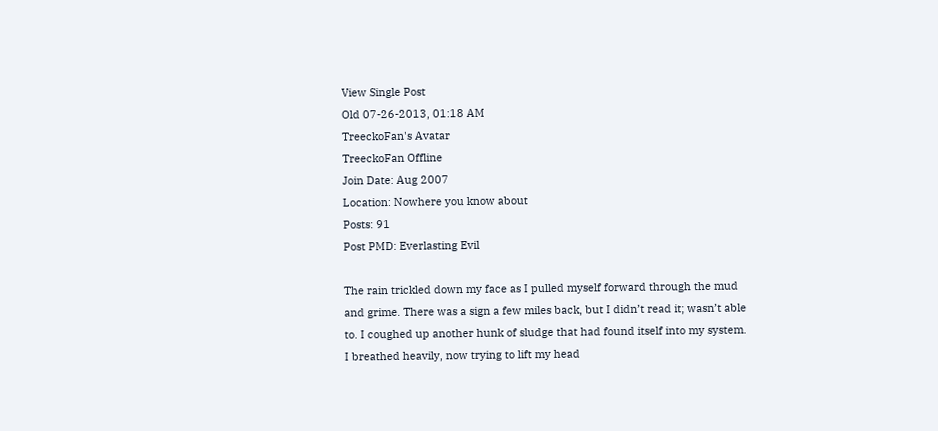View Single Post
Old 07-26-2013, 01:18 AM
TreeckoFan's Avatar
TreeckoFan Offline
Join Date: Aug 2007
Location: Nowhere you know about
Posts: 91
Post PMD: Everlasting Evil

The rain trickled down my face as I pulled myself forward through the mud and grime. There was a sign a few miles back, but I didn’t read it; wasn’t able to. I coughed up another hunk of sludge that had found itself into my system. I breathed heavily, now trying to lift my head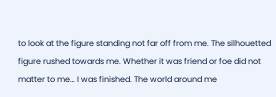to look at the figure standing not far off from me. The silhouetted figure rushed towards me. Whether it was friend or foe did not matter to me… I was finished. The world around me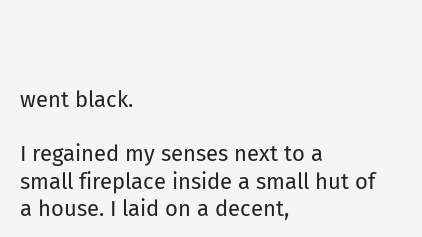went black.

I regained my senses next to a small fireplace inside a small hut of a house. I laid on a decent,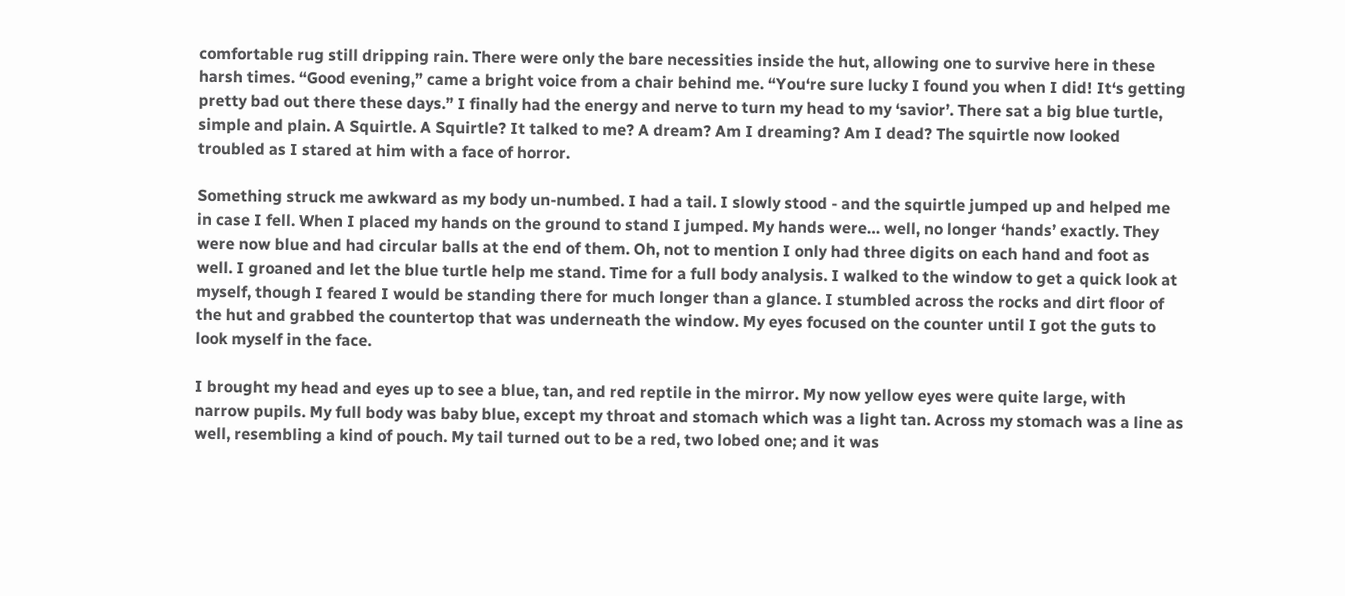comfortable rug still dripping rain. There were only the bare necessities inside the hut, allowing one to survive here in these harsh times. “Good evening,” came a bright voice from a chair behind me. “You‘re sure lucky I found you when I did! It‘s getting pretty bad out there these days.” I finally had the energy and nerve to turn my head to my ‘savior’. There sat a big blue turtle, simple and plain. A Squirtle. A Squirtle? It talked to me? A dream? Am I dreaming? Am I dead? The squirtle now looked troubled as I stared at him with a face of horror.

Something struck me awkward as my body un-numbed. I had a tail. I slowly stood - and the squirtle jumped up and helped me in case I fell. When I placed my hands on the ground to stand I jumped. My hands were… well, no longer ‘hands’ exactly. They were now blue and had circular balls at the end of them. Oh, not to mention I only had three digits on each hand and foot as well. I groaned and let the blue turtle help me stand. Time for a full body analysis. I walked to the window to get a quick look at myself, though I feared I would be standing there for much longer than a glance. I stumbled across the rocks and dirt floor of the hut and grabbed the countertop that was underneath the window. My eyes focused on the counter until I got the guts to look myself in the face.

I brought my head and eyes up to see a blue, tan, and red reptile in the mirror. My now yellow eyes were quite large, with narrow pupils. My full body was baby blue, except my throat and stomach which was a light tan. Across my stomach was a line as well, resembling a kind of pouch. My tail turned out to be a red, two lobed one; and it was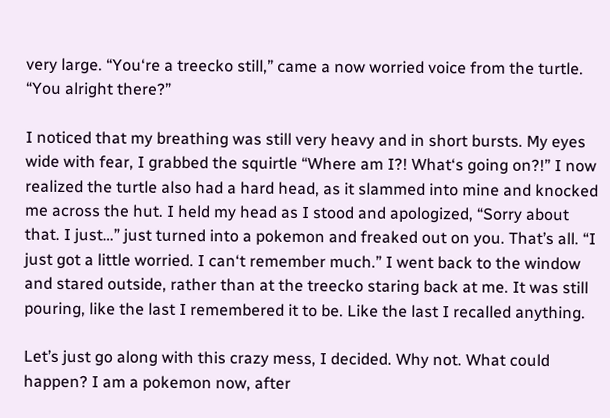very large. “You‘re a treecko still,” came a now worried voice from the turtle. “You alright there?”

I noticed that my breathing was still very heavy and in short bursts. My eyes wide with fear, I grabbed the squirtle “Where am I?! What‘s going on?!” I now realized the turtle also had a hard head, as it slammed into mine and knocked me across the hut. I held my head as I stood and apologized, “Sorry about that. I just…” just turned into a pokemon and freaked out on you. That’s all. “I just got a little worried. I can‘t remember much.” I went back to the window and stared outside, rather than at the treecko staring back at me. It was still pouring, like the last I remembered it to be. Like the last I recalled anything.

Let’s just go along with this crazy mess, I decided. Why not. What could happen? I am a pokemon now, after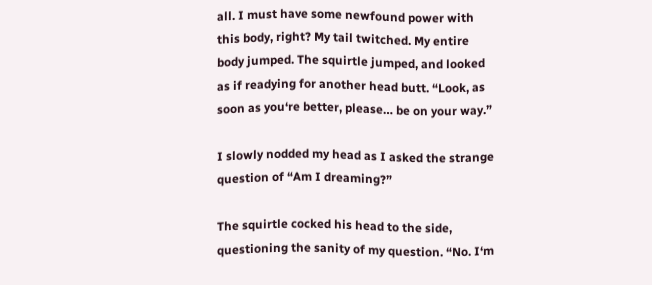all. I must have some newfound power with this body, right? My tail twitched. My entire body jumped. The squirtle jumped, and looked as if readying for another head butt. “Look, as soon as you‘re better, please… be on your way.”

I slowly nodded my head as I asked the strange question of “Am I dreaming?”

The squirtle cocked his head to the side, questioning the sanity of my question. “No. I‘m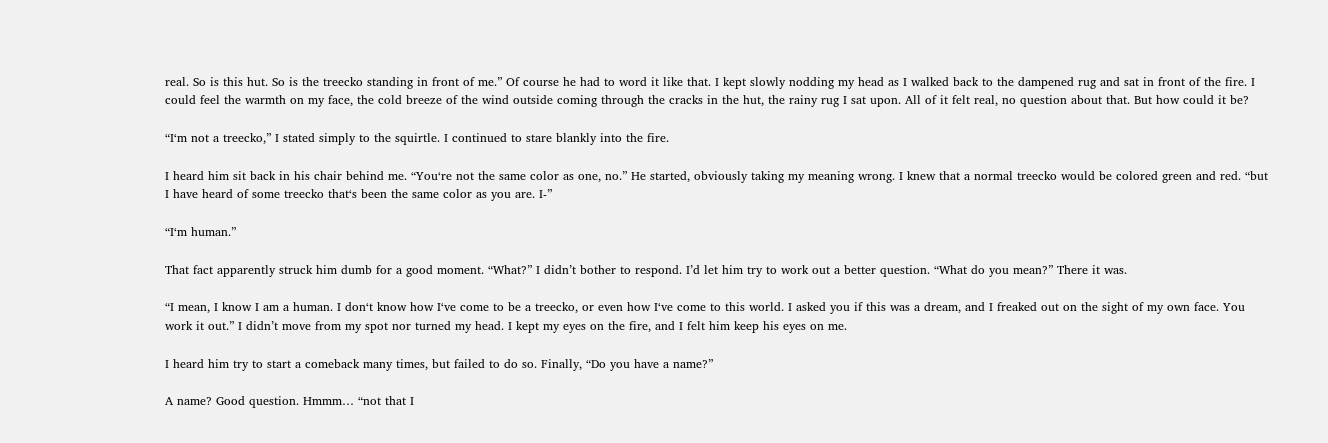real. So is this hut. So is the treecko standing in front of me.” Of course he had to word it like that. I kept slowly nodding my head as I walked back to the dampened rug and sat in front of the fire. I could feel the warmth on my face, the cold breeze of the wind outside coming through the cracks in the hut, the rainy rug I sat upon. All of it felt real, no question about that. But how could it be?

“I‘m not a treecko,” I stated simply to the squirtle. I continued to stare blankly into the fire.

I heard him sit back in his chair behind me. “You‘re not the same color as one, no.” He started, obviously taking my meaning wrong. I knew that a normal treecko would be colored green and red. “but I have heard of some treecko that‘s been the same color as you are. I-”

“I‘m human.”

That fact apparently struck him dumb for a good moment. “What?” I didn’t bother to respond. I’d let him try to work out a better question. “What do you mean?” There it was.

“I mean, I know I am a human. I don‘t know how I‘ve come to be a treecko, or even how I‘ve come to this world. I asked you if this was a dream, and I freaked out on the sight of my own face. You work it out.” I didn’t move from my spot nor turned my head. I kept my eyes on the fire, and I felt him keep his eyes on me.

I heard him try to start a comeback many times, but failed to do so. Finally, “Do you have a name?”

A name? Good question. Hmmm… “not that I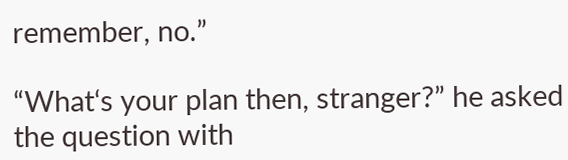remember, no.”

“What‘s your plan then, stranger?” he asked the question with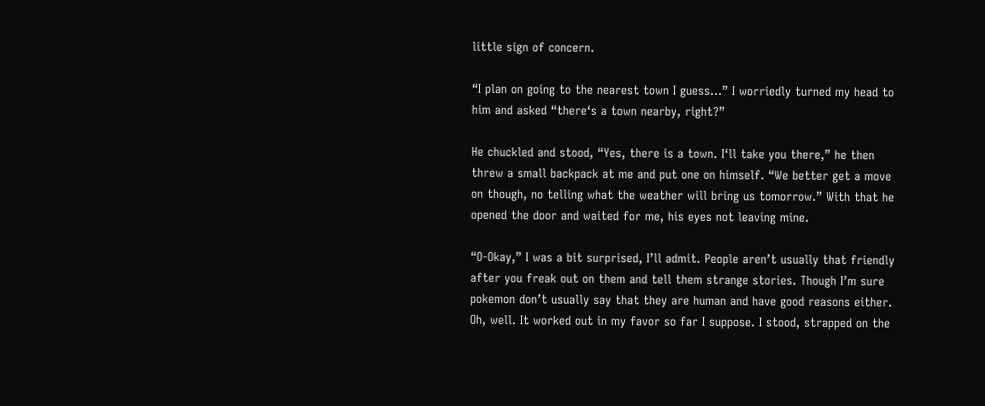little sign of concern.

“I plan on going to the nearest town I guess…” I worriedly turned my head to him and asked “there‘s a town nearby, right?”

He chuckled and stood, “Yes, there is a town. I‘ll take you there,” he then threw a small backpack at me and put one on himself. “We better get a move on though, no telling what the weather will bring us tomorrow.” With that he opened the door and waited for me, his eyes not leaving mine.

“O-Okay,” I was a bit surprised, I’ll admit. People aren’t usually that friendly after you freak out on them and tell them strange stories. Though I’m sure pokemon don’t usually say that they are human and have good reasons either. Oh, well. It worked out in my favor so far I suppose. I stood, strapped on the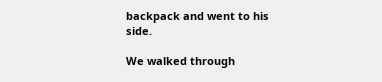backpack and went to his side.

We walked through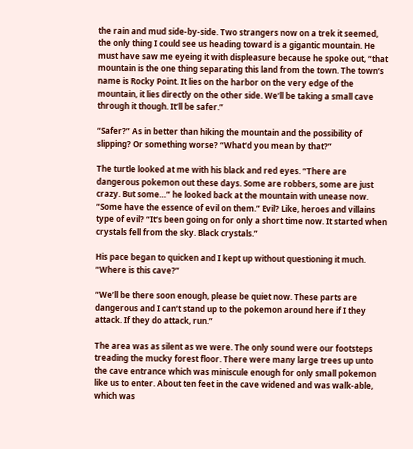the rain and mud side-by-side. Two strangers now on a trek it seemed, the only thing I could see us heading toward is a gigantic mountain. He must have saw me eyeing it with displeasure because he spoke out, “that mountain is the one thing separating this land from the town. The town‘s name is Rocky Point. It lies on the harbor on the very edge of the mountain, it lies directly on the other side. We‘ll be taking a small cave through it though. It‘ll be safer.”

“Safer?” As in better than hiking the mountain and the possibility of slipping? Or something worse? “What‘d you mean by that?”

The turtle looked at me with his black and red eyes. “There are dangerous pokemon out these days. Some are robbers, some are just crazy. But some…” he looked back at the mountain with unease now. “Some have the essence of evil on them.” Evil? Like, heroes and villains type of evil? “It‘s been going on for only a short time now. It started when crystals fell from the sky. Black crystals.”

His pace began to quicken and I kept up without questioning it much. “Where is this cave?”

“We’ll be there soon enough, please be quiet now. These parts are dangerous and I can‘t stand up to the pokemon around here if I they attack. If they do attack, run.”

The area was as silent as we were. The only sound were our footsteps treading the mucky forest floor. There were many large trees up unto the cave entrance which was miniscule enough for only small pokemon like us to enter. About ten feet in the cave widened and was walk-able, which was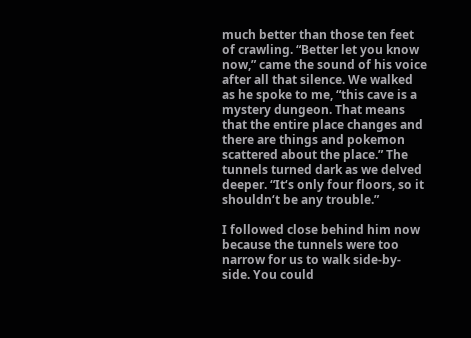much better than those ten feet of crawling. “Better let you know now,” came the sound of his voice after all that silence. We walked as he spoke to me, “this cave is a mystery dungeon. That means that the entire place changes and there are things and pokemon scattered about the place.” The tunnels turned dark as we delved deeper. “It‘s only four floors, so it shouldn‘t be any trouble.”

I followed close behind him now because the tunnels were too narrow for us to walk side-by-side. You could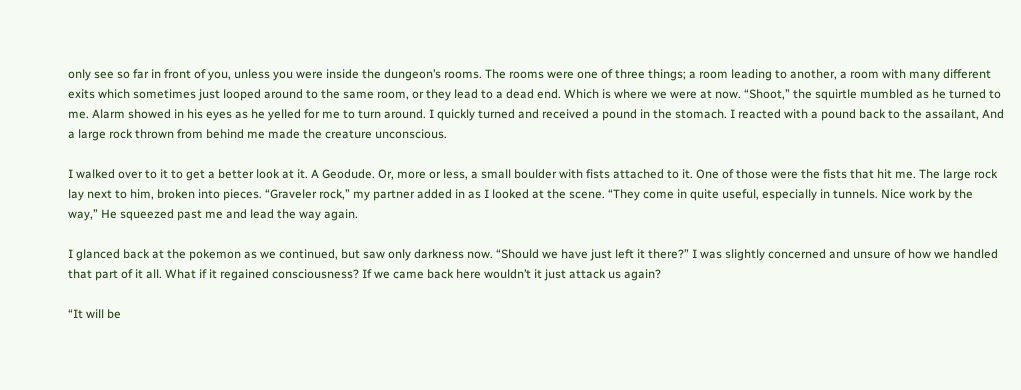only see so far in front of you, unless you were inside the dungeon’s rooms. The rooms were one of three things; a room leading to another, a room with many different exits which sometimes just looped around to the same room, or they lead to a dead end. Which is where we were at now. “Shoot,” the squirtle mumbled as he turned to me. Alarm showed in his eyes as he yelled for me to turn around. I quickly turned and received a pound in the stomach. I reacted with a pound back to the assailant, And a large rock thrown from behind me made the creature unconscious.

I walked over to it to get a better look at it. A Geodude. Or, more or less, a small boulder with fists attached to it. One of those were the fists that hit me. The large rock lay next to him, broken into pieces. “Graveler rock,” my partner added in as I looked at the scene. “They come in quite useful, especially in tunnels. Nice work by the way,” He squeezed past me and lead the way again.

I glanced back at the pokemon as we continued, but saw only darkness now. “Should we have just left it there?” I was slightly concerned and unsure of how we handled that part of it all. What if it regained consciousness? If we came back here wouldn’t it just attack us again?

“It will be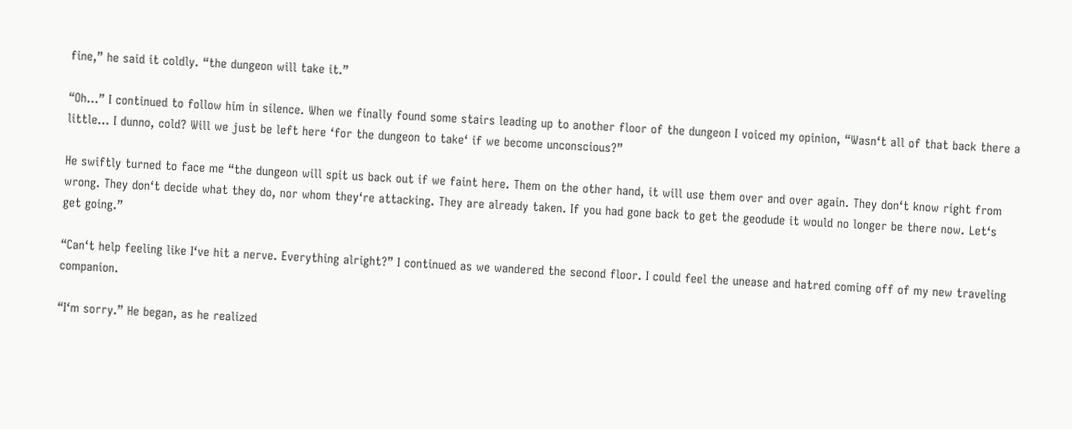fine,” he said it coldly. “the dungeon will take it.”

“Oh…” I continued to follow him in silence. When we finally found some stairs leading up to another floor of the dungeon I voiced my opinion, “Wasn‘t all of that back there a little… I dunno, cold? Will we just be left here ‘for the dungeon to take‘ if we become unconscious?”

He swiftly turned to face me “the dungeon will spit us back out if we faint here. Them on the other hand, it will use them over and over again. They don‘t know right from wrong. They don‘t decide what they do, nor whom they‘re attacking. They are already taken. If you had gone back to get the geodude it would no longer be there now. Let‘s get going.”

“Can‘t help feeling like I‘ve hit a nerve. Everything alright?” I continued as we wandered the second floor. I could feel the unease and hatred coming off of my new traveling companion.

“I‘m sorry.” He began, as he realized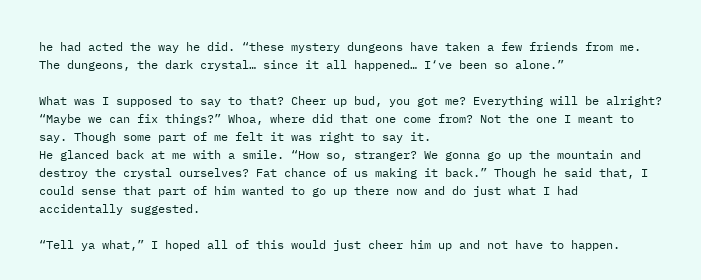he had acted the way he did. “these mystery dungeons have taken a few friends from me. The dungeons, the dark crystal… since it all happened… I‘ve been so alone.”

What was I supposed to say to that? Cheer up bud, you got me? Everything will be alright? “Maybe we can fix things?” Whoa, where did that one come from? Not the one I meant to say. Though some part of me felt it was right to say it.
He glanced back at me with a smile. “How so, stranger? We gonna go up the mountain and destroy the crystal ourselves? Fat chance of us making it back.” Though he said that, I could sense that part of him wanted to go up there now and do just what I had accidentally suggested.

“Tell ya what,” I hoped all of this would just cheer him up and not have to happen.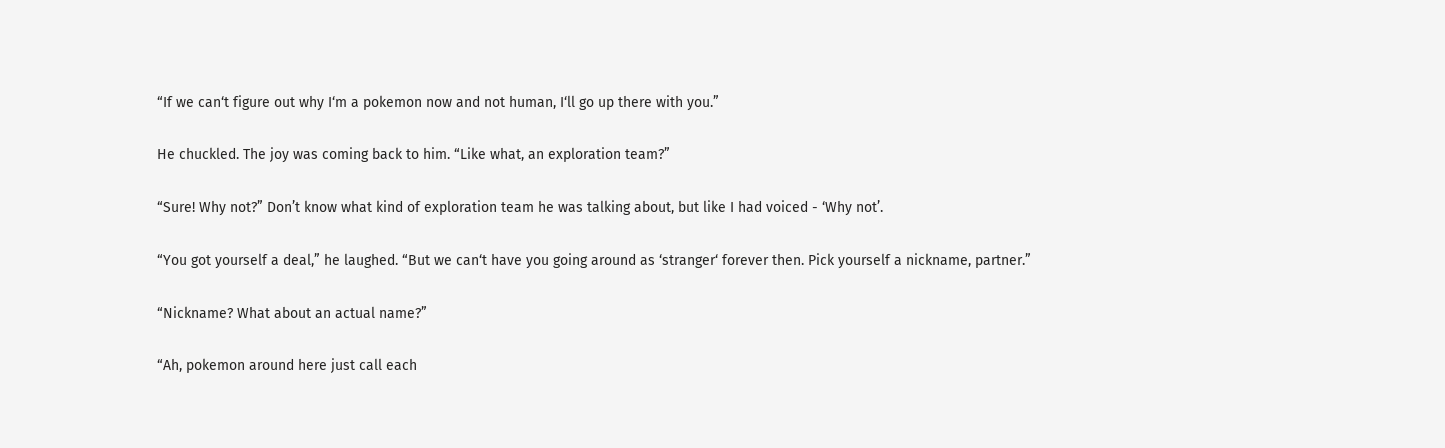“If we can‘t figure out why I‘m a pokemon now and not human, I‘ll go up there with you.”

He chuckled. The joy was coming back to him. “Like what, an exploration team?”

“Sure! Why not?” Don’t know what kind of exploration team he was talking about, but like I had voiced - ‘Why not’.

“You got yourself a deal,” he laughed. “But we can‘t have you going around as ‘stranger‘ forever then. Pick yourself a nickname, partner.”

“Nickname? What about an actual name?”

“Ah, pokemon around here just call each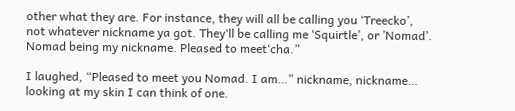other what they are. For instance, they will all be calling you ‘Treecko’, not whatever nickname ya got. They‘ll be calling me ‘Squirtle’, or ’Nomad’. Nomad being my nickname. Pleased to meet‘cha.”

I laughed, “Pleased to meet you Nomad. I am…” nickname, nickname… looking at my skin I can think of one.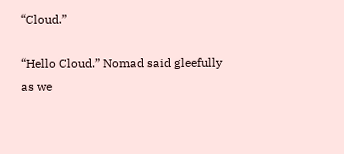“Cloud.”

“Hello Cloud.” Nomad said gleefully as we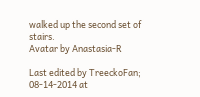walked up the second set of stairs.
Avatar by Anastasia-R

Last edited by TreeckoFan; 08-14-2014 at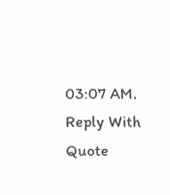03:07 AM.
Reply With Quote